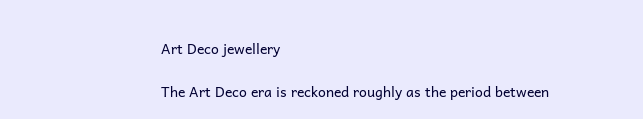Art Deco jewellery

The Art Deco era is reckoned roughly as the period between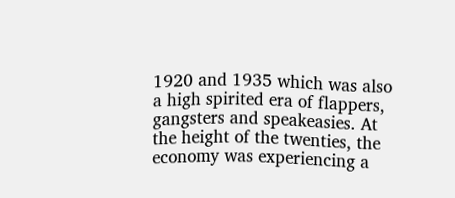1920 and 1935 which was also a high spirited era of flappers, gangsters and speakeasies. At the height of the twenties, the economy was experiencing a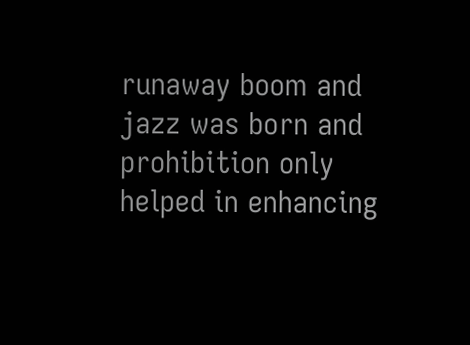runaway boom and jazz was born and prohibition only helped in enhancing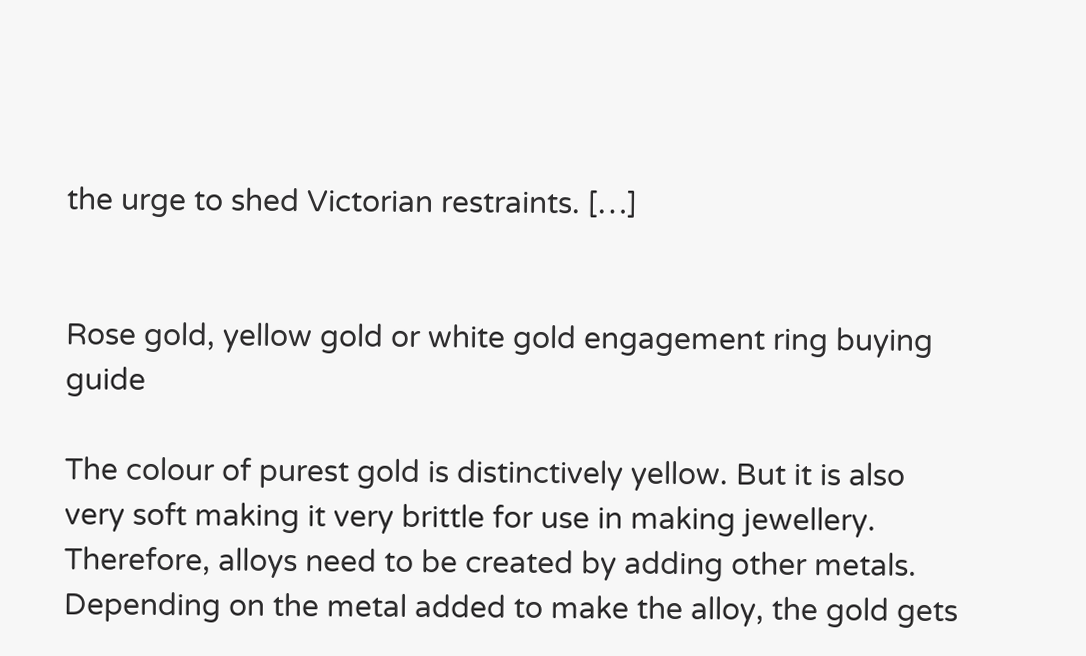the urge to shed Victorian restraints. […]


Rose gold, yellow gold or white gold engagement ring buying guide

The colour of purest gold is distinctively yellow. But it is also very soft making it very brittle for use in making jewellery. Therefore, alloys need to be created by adding other metals. Depending on the metal added to make the alloy, the gold gets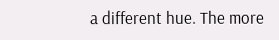a different hue. The more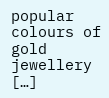popular colours of gold jewellery […]